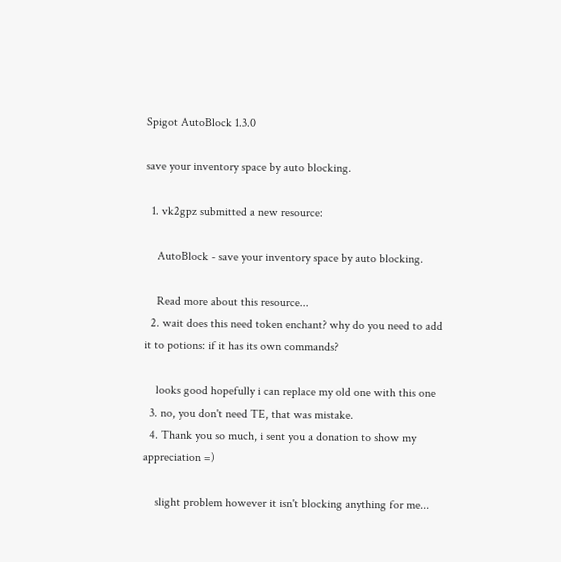Spigot AutoBlock 1.3.0

save your inventory space by auto blocking.

  1. vk2gpz submitted a new resource:

    AutoBlock - save your inventory space by auto blocking.

    Read more about this resource...
  2. wait does this need token enchant? why do you need to add it to potions: if it has its own commands?

    looks good hopefully i can replace my old one with this one
  3. no, you don't need TE, that was mistake.
  4. Thank you so much, i sent you a donation to show my appreciation =)

    slight problem however it isn't blocking anything for me...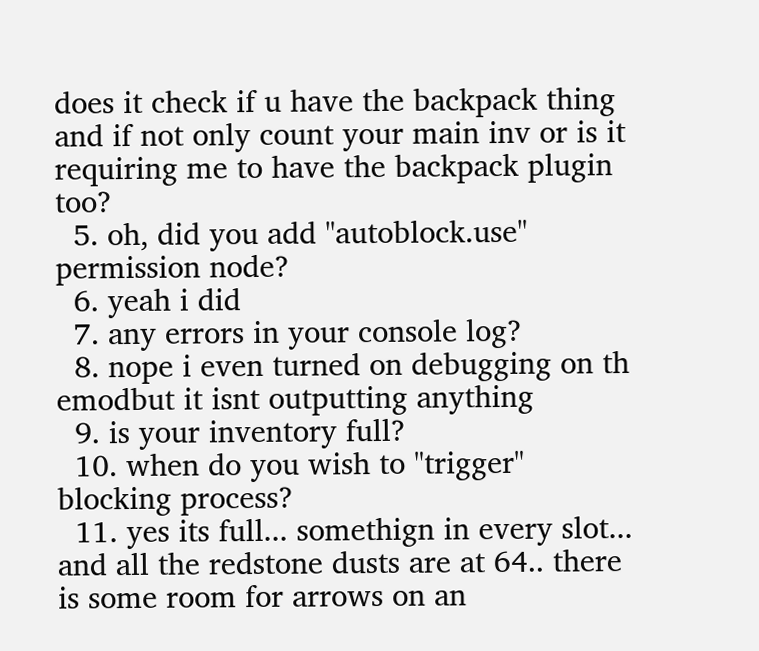does it check if u have the backpack thing and if not only count your main inv or is it requiring me to have the backpack plugin too?
  5. oh, did you add "autoblock.use" permission node?
  6. yeah i did
  7. any errors in your console log?
  8. nope i even turned on debugging on th emodbut it isnt outputting anything
  9. is your inventory full?
  10. when do you wish to "trigger" blocking process?
  11. yes its full... somethign in every slot... and all the redstone dusts are at 64.. there is some room for arrows on an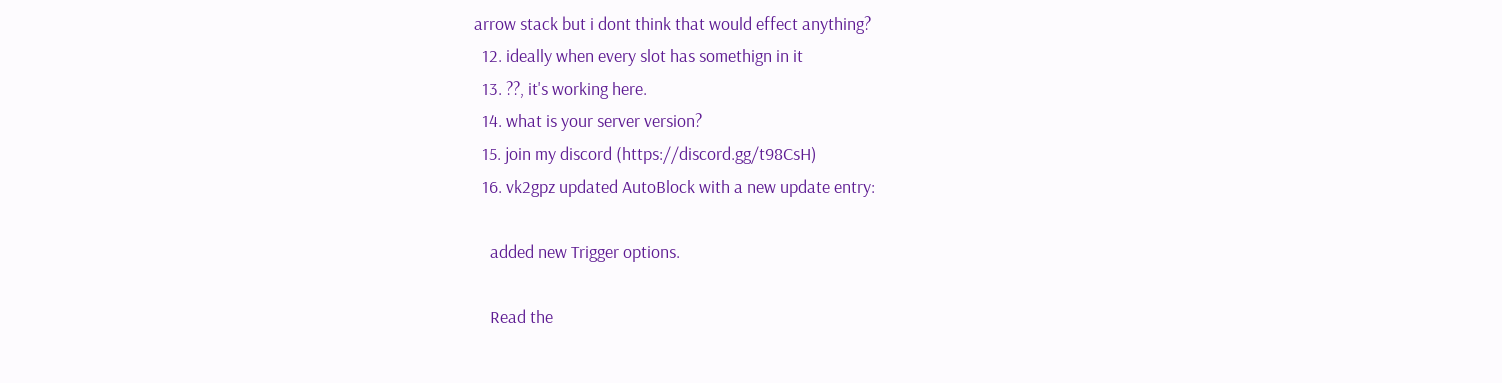arrow stack but i dont think that would effect anything?
  12. ideally when every slot has somethign in it
  13. ??, it's working here.
  14. what is your server version?
  15. join my discord (https://discord.gg/t98CsH)
  16. vk2gpz updated AutoBlock with a new update entry:

    added new Trigger options.

    Read the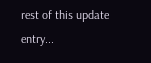rest of this update entry...